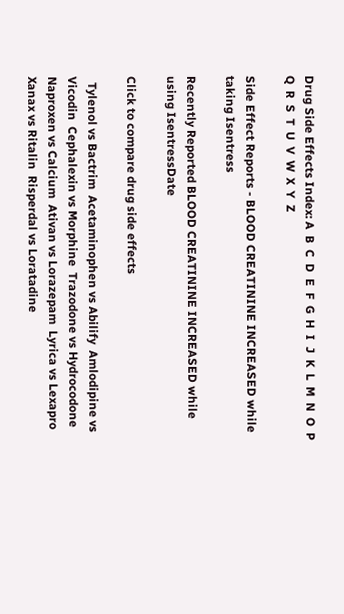Drug Side Effects Index: A  B  C  D  E  F  G  H  I  J  K  L  M  N  O  P  Q  R  S  T  U  V  W  X  Y  Z

Side Effect Reports - BLOOD CREATININE INCREASED while taking Isentress

Recently Reported BLOOD CREATININE INCREASED while using IsentressDate

Click to compare drug side effects

  Tylenol vs Bactrim  Acetaminophen vs Abilify  Amlodipine vs Vicodin  Cephalexin vs Morphine  Trazodone vs Hydrocodone  Naproxen vs Calcium  Ativan vs Lorazepam  Lyrica vs Lexapro  Xanax vs Ritalin  Risperdal vs Loratadine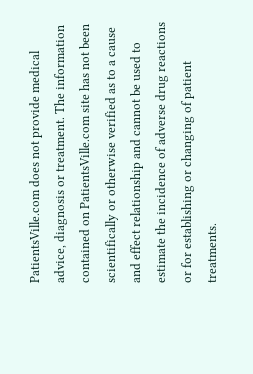PatientsVille.com does not provide medical advice, diagnosis or treatment. The information contained on PatientsVille.com site has not been scientifically or otherwise verified as to a cause and effect relationship and cannot be used to estimate the incidence of adverse drug reactions or for establishing or changing of patient treatments.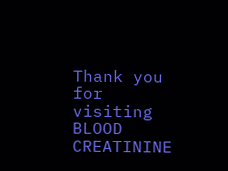Thank you for visiting BLOOD CREATININE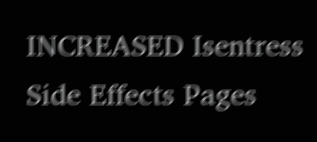INCREASED Isentress Side Effects Pages